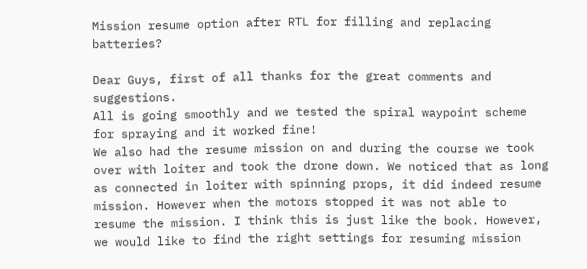Mission resume option after RTL for filling and replacing batteries?

Dear Guys, first of all thanks for the great comments and suggestions.
All is going smoothly and we tested the spiral waypoint scheme for spraying and it worked fine!
We also had the resume mission on and during the course we took over with loiter and took the drone down. We noticed that as long as connected in loiter with spinning props, it did indeed resume mission. However when the motors stopped it was not able to resume the mission. I think this is just like the book. However, we would like to find the right settings for resuming mission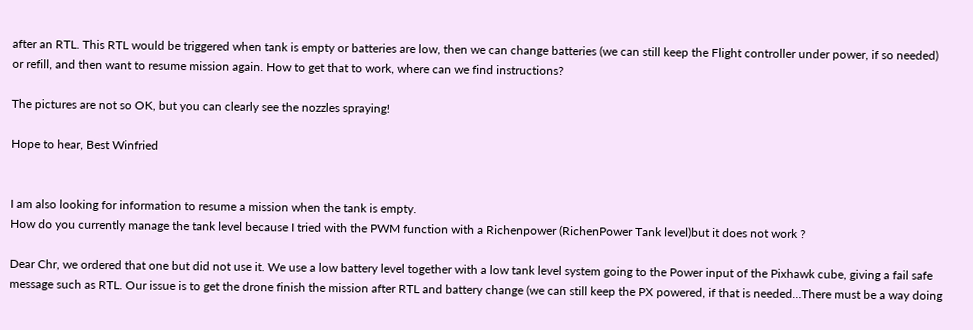after an RTL. This RTL would be triggered when tank is empty or batteries are low, then we can change batteries (we can still keep the Flight controller under power, if so needed) or refill, and then want to resume mission again. How to get that to work, where can we find instructions?

The pictures are not so OK, but you can clearly see the nozzles spraying!

Hope to hear, Best Winfried


I am also looking for information to resume a mission when the tank is empty.
How do you currently manage the tank level because I tried with the PWM function with a Richenpower (RichenPower Tank level)but it does not work ?

Dear Chr, we ordered that one but did not use it. We use a low battery level together with a low tank level system going to the Power input of the Pixhawk cube, giving a fail safe message such as RTL. Our issue is to get the drone finish the mission after RTL and battery change (we can still keep the PX powered, if that is needed…There must be a way doing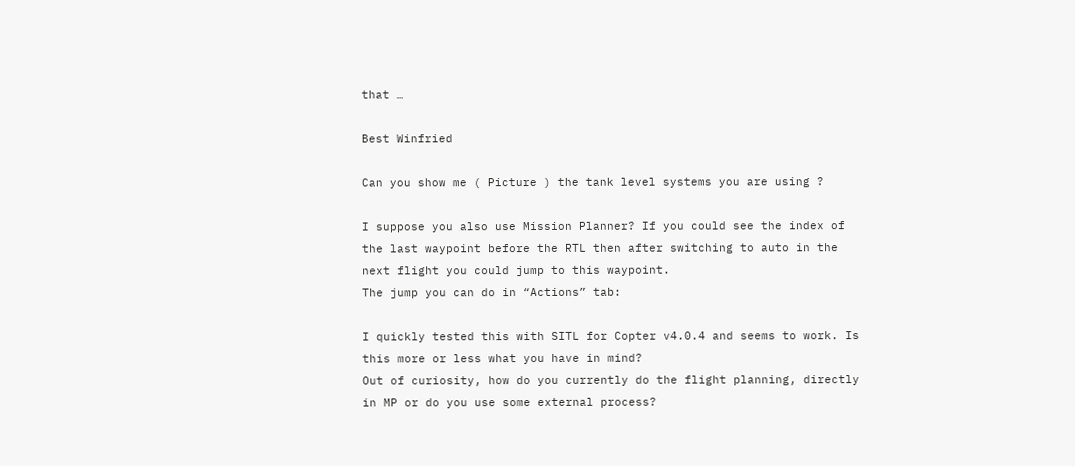that …

Best Winfried

Can you show me ( Picture ) the tank level systems you are using ?

I suppose you also use Mission Planner? If you could see the index of the last waypoint before the RTL then after switching to auto in the next flight you could jump to this waypoint.
The jump you can do in “Actions” tab:

I quickly tested this with SITL for Copter v4.0.4 and seems to work. Is this more or less what you have in mind?
Out of curiosity, how do you currently do the flight planning, directly in MP or do you use some external process?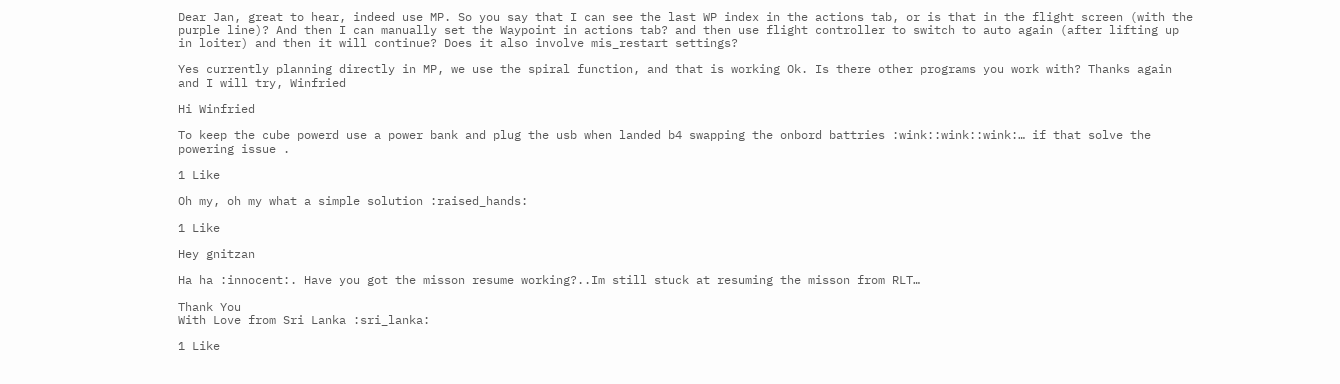Dear Jan, great to hear, indeed use MP. So you say that I can see the last WP index in the actions tab, or is that in the flight screen (with the purple line)? And then I can manually set the Waypoint in actions tab? and then use flight controller to switch to auto again (after lifting up in loiter) and then it will continue? Does it also involve mis_restart settings?

Yes currently planning directly in MP, we use the spiral function, and that is working Ok. Is there other programs you work with? Thanks again and I will try, Winfried

Hi Winfried

To keep the cube powerd use a power bank and plug the usb when landed b4 swapping the onbord battries :wink::wink::wink:… if that solve the powering issue .

1 Like

Oh my, oh my what a simple solution :raised_hands:

1 Like

Hey gnitzan

Ha ha :innocent:. Have you got the misson resume working?..Im still stuck at resuming the misson from RLT…

Thank You
With Love from Sri Lanka :sri_lanka:

1 Like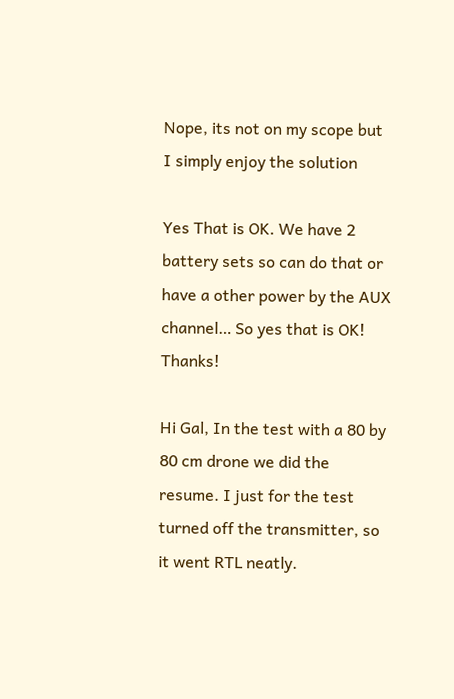Nope, its not on my scope but I simply enjoy the solution

Yes That is OK. We have 2 battery sets so can do that or have a other power by the AUX channel… So yes that is OK! Thanks!

Hi Gal, In the test with a 80 by 80 cm drone we did the resume. I just for the test turned off the transmitter, so it went RTL neatly.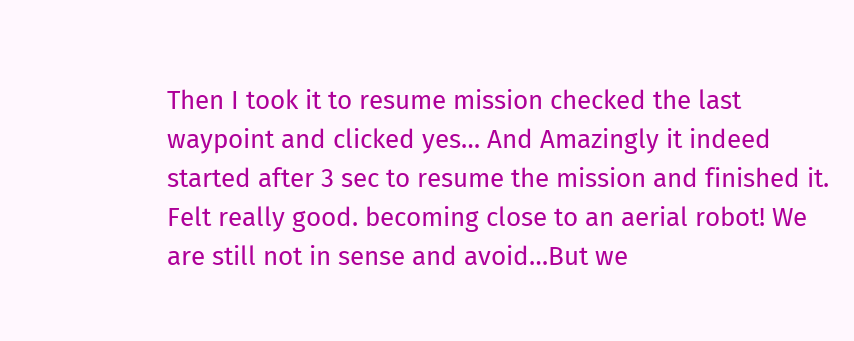Then I took it to resume mission checked the last waypoint and clicked yes… And Amazingly it indeed started after 3 sec to resume the mission and finished it. Felt really good. becoming close to an aerial robot! We are still not in sense and avoid…But we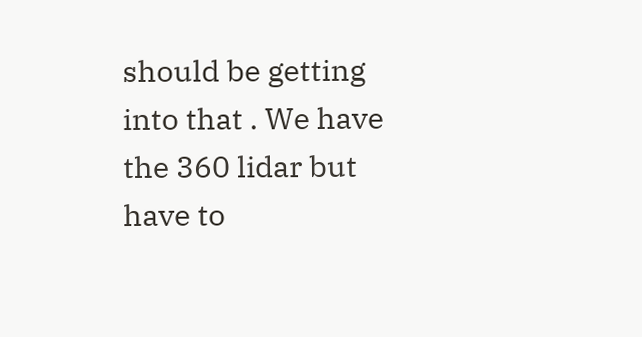should be getting into that . We have the 360 lidar but have to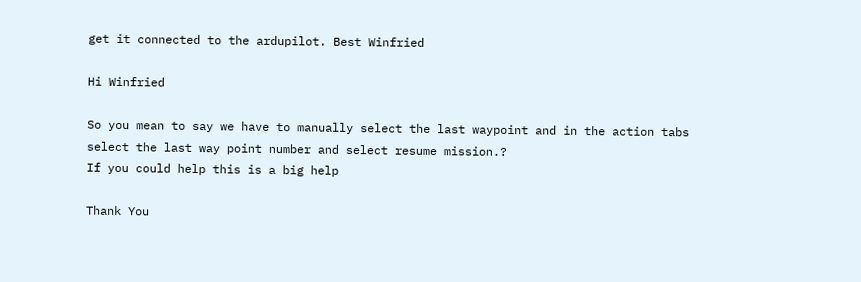get it connected to the ardupilot. Best Winfried

Hi Winfried

So you mean to say we have to manually select the last waypoint and in the action tabs select the last way point number and select resume mission.?
If you could help this is a big help

Thank You